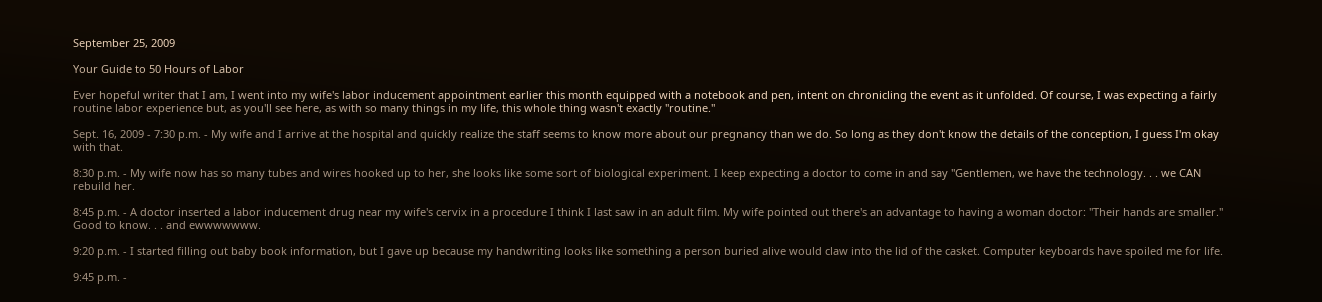September 25, 2009

Your Guide to 50 Hours of Labor

Ever hopeful writer that I am, I went into my wife's labor inducement appointment earlier this month equipped with a notebook and pen, intent on chronicling the event as it unfolded. Of course, I was expecting a fairly routine labor experience but, as you'll see here, as with so many things in my life, this whole thing wasn't exactly "routine."

Sept. 16, 2009 - 7:30 p.m. - My wife and I arrive at the hospital and quickly realize the staff seems to know more about our pregnancy than we do. So long as they don't know the details of the conception, I guess I'm okay with that.

8:30 p.m. - My wife now has so many tubes and wires hooked up to her, she looks like some sort of biological experiment. I keep expecting a doctor to come in and say "Gentlemen, we have the technology. . . we CAN rebuild her.

8:45 p.m. - A doctor inserted a labor inducement drug near my wife's cervix in a procedure I think I last saw in an adult film. My wife pointed out there's an advantage to having a woman doctor: "Their hands are smaller." Good to know. . . and ewwwwwww.

9:20 p.m. - I started filling out baby book information, but I gave up because my handwriting looks like something a person buried alive would claw into the lid of the casket. Computer keyboards have spoiled me for life.

9:45 p.m. -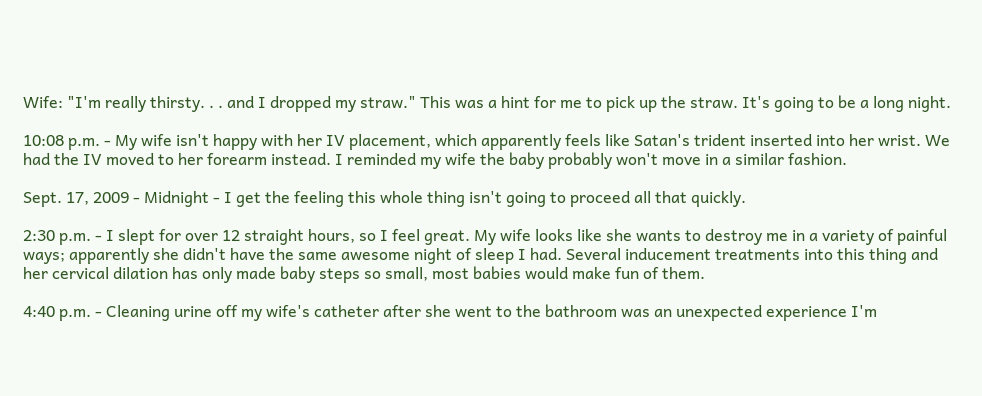Wife: "I'm really thirsty. . . and I dropped my straw." This was a hint for me to pick up the straw. It's going to be a long night.

10:08 p.m. - My wife isn't happy with her IV placement, which apparently feels like Satan's trident inserted into her wrist. We had the IV moved to her forearm instead. I reminded my wife the baby probably won't move in a similar fashion.

Sept. 17, 2009 - Midnight - I get the feeling this whole thing isn't going to proceed all that quickly.

2:30 p.m. - I slept for over 12 straight hours, so I feel great. My wife looks like she wants to destroy me in a variety of painful ways; apparently she didn't have the same awesome night of sleep I had. Several inducement treatments into this thing and her cervical dilation has only made baby steps so small, most babies would make fun of them.

4:40 p.m. - Cleaning urine off my wife's catheter after she went to the bathroom was an unexpected experience I'm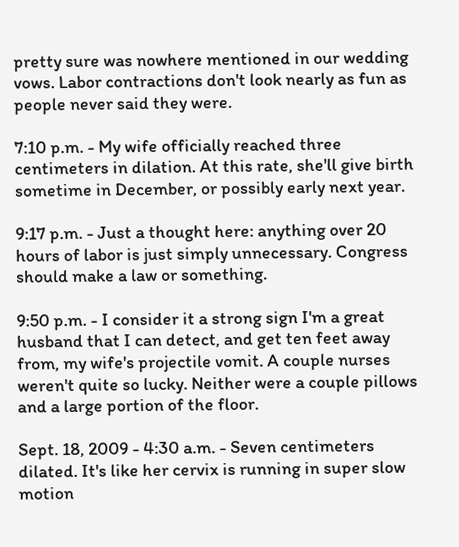pretty sure was nowhere mentioned in our wedding vows. Labor contractions don't look nearly as fun as people never said they were.

7:10 p.m. - My wife officially reached three centimeters in dilation. At this rate, she'll give birth sometime in December, or possibly early next year.

9:17 p.m. - Just a thought here: anything over 20 hours of labor is just simply unnecessary. Congress should make a law or something.

9:50 p.m. - I consider it a strong sign I'm a great husband that I can detect, and get ten feet away from, my wife's projectile vomit. A couple nurses weren't quite so lucky. Neither were a couple pillows and a large portion of the floor.

Sept. 18, 2009 - 4:30 a.m. - Seven centimeters dilated. It's like her cervix is running in super slow motion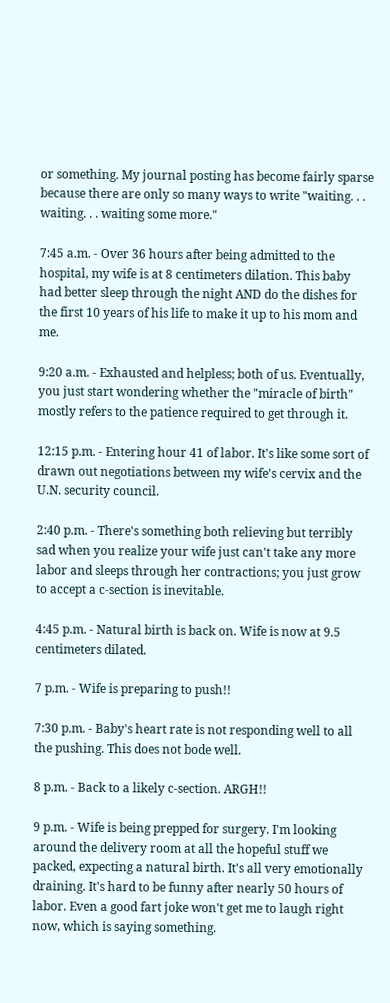or something. My journal posting has become fairly sparse because there are only so many ways to write "waiting. . . waiting. . . waiting some more."

7:45 a.m. - Over 36 hours after being admitted to the hospital, my wife is at 8 centimeters dilation. This baby had better sleep through the night AND do the dishes for the first 10 years of his life to make it up to his mom and me.

9:20 a.m. - Exhausted and helpless; both of us. Eventually, you just start wondering whether the "miracle of birth" mostly refers to the patience required to get through it.

12:15 p.m. - Entering hour 41 of labor. It's like some sort of drawn out negotiations between my wife's cervix and the U.N. security council.

2:40 p.m. - There's something both relieving but terribly sad when you realize your wife just can't take any more labor and sleeps through her contractions; you just grow to accept a c-section is inevitable.

4:45 p.m. - Natural birth is back on. Wife is now at 9.5 centimeters dilated.

7 p.m. - Wife is preparing to push!!

7:30 p.m. - Baby's heart rate is not responding well to all the pushing. This does not bode well.

8 p.m. - Back to a likely c-section. ARGH!!

9 p.m. - Wife is being prepped for surgery. I'm looking around the delivery room at all the hopeful stuff we packed, expecting a natural birth. It's all very emotionally draining. It's hard to be funny after nearly 50 hours of labor. Even a good fart joke won't get me to laugh right now, which is saying something.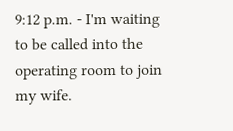9:12 p.m. - I'm waiting to be called into the operating room to join my wife.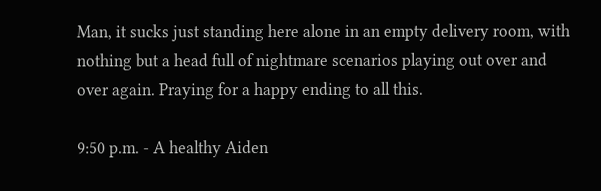Man, it sucks just standing here alone in an empty delivery room, with nothing but a head full of nightmare scenarios playing out over and over again. Praying for a happy ending to all this.

9:50 p.m. - A healthy Aiden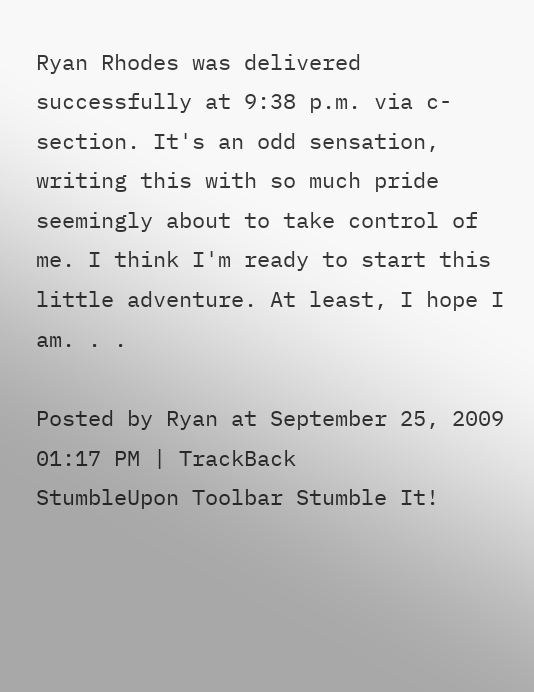Ryan Rhodes was delivered successfully at 9:38 p.m. via c-section. It's an odd sensation, writing this with so much pride seemingly about to take control of me. I think I'm ready to start this little adventure. At least, I hope I am. . .

Posted by Ryan at September 25, 2009 01:17 PM | TrackBack
StumbleUpon Toolbar Stumble It!